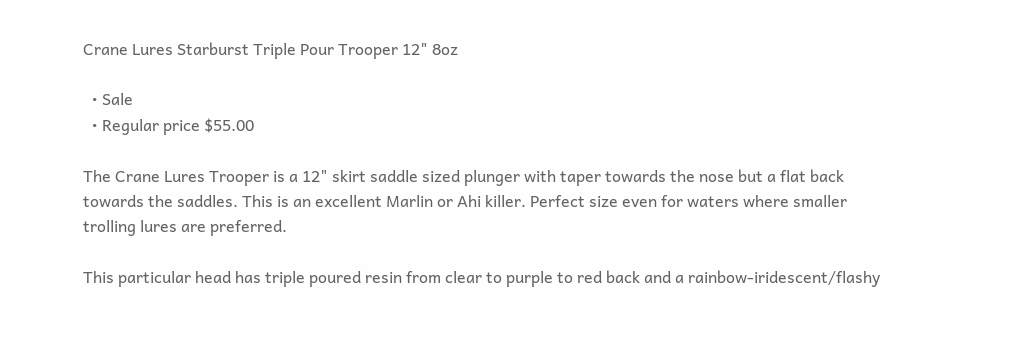Crane Lures Starburst Triple Pour Trooper 12" 8oz

  • Sale
  • Regular price $55.00

The Crane Lures Trooper is a 12" skirt saddle sized plunger with taper towards the nose but a flat back towards the saddles. This is an excellent Marlin or Ahi killer. Perfect size even for waters where smaller trolling lures are preferred.

This particular head has triple poured resin from clear to purple to red back and a rainbow-iridescent/flashy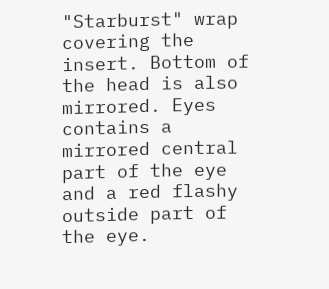"Starburst" wrap covering the insert. Bottom of the head is also mirrored. Eyes contains a mirrored central part of the eye and a red flashy outside part of the eye.